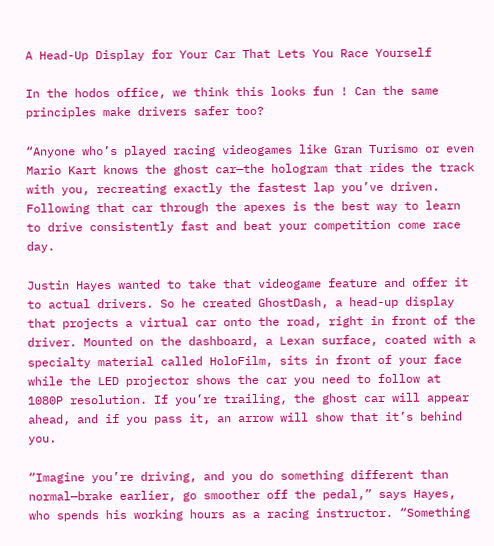A Head-Up Display for Your Car That Lets You Race Yourself

In the hodos office, we think this looks fun ! Can the same principles make drivers safer too?

“Anyone who’s played racing videogames like Gran Turismo or even Mario Kart knows the ghost car—the hologram that rides the track with you, recreating exactly the fastest lap you’ve driven. Following that car through the apexes is the best way to learn to drive consistently fast and beat your competition come race day.

Justin Hayes wanted to take that videogame feature and offer it to actual drivers. So he created GhostDash, a head-up display that projects a virtual car onto the road, right in front of the driver. Mounted on the dashboard, a Lexan surface, coated with a specialty material called HoloFilm, sits in front of your face while the LED projector shows the car you need to follow at 1080P resolution. If you’re trailing, the ghost car will appear ahead, and if you pass it, an arrow will show that it’s behind you.

“Imagine you’re driving, and you do something different than normal—brake earlier, go smoother off the pedal,” says Hayes, who spends his working hours as a racing instructor. “Something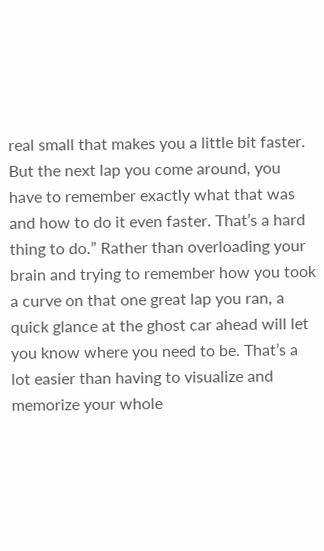real small that makes you a little bit faster. But the next lap you come around, you have to remember exactly what that was and how to do it even faster. That’s a hard thing to do.” Rather than overloading your brain and trying to remember how you took a curve on that one great lap you ran, a quick glance at the ghost car ahead will let you know where you need to be. That’s a lot easier than having to visualize and memorize your whole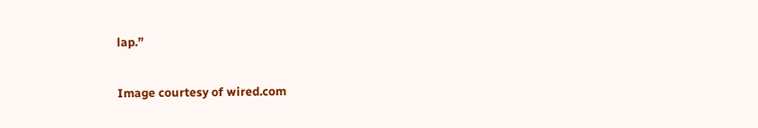lap.”

Image courtesy of wired.com